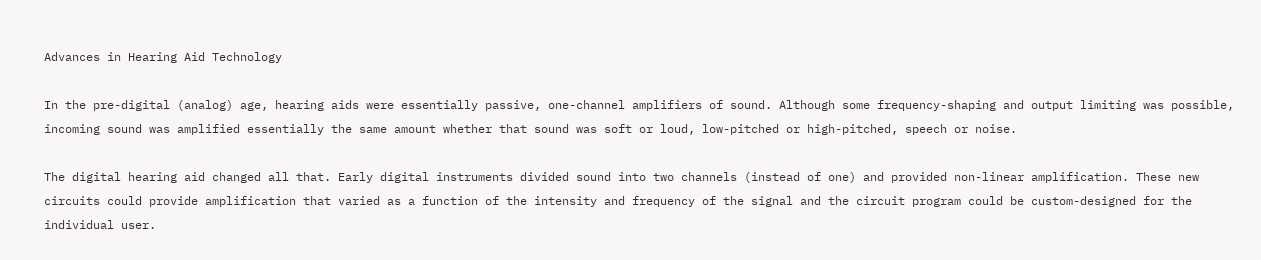Advances in Hearing Aid Technology

In the pre-digital (analog) age, hearing aids were essentially passive, one-channel amplifiers of sound. Although some frequency-shaping and output limiting was possible, incoming sound was amplified essentially the same amount whether that sound was soft or loud, low-pitched or high-pitched, speech or noise.

The digital hearing aid changed all that. Early digital instruments divided sound into two channels (instead of one) and provided non-linear amplification. These new circuits could provide amplification that varied as a function of the intensity and frequency of the signal and the circuit program could be custom-designed for the individual user.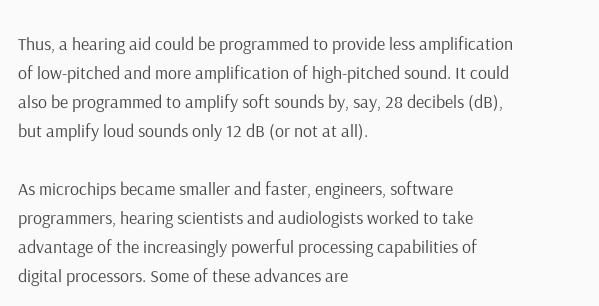Thus, a hearing aid could be programmed to provide less amplification of low-pitched and more amplification of high-pitched sound. It could also be programmed to amplify soft sounds by, say, 28 decibels (dB), but amplify loud sounds only 12 dB (or not at all).

As microchips became smaller and faster, engineers, software programmers, hearing scientists and audiologists worked to take advantage of the increasingly powerful processing capabilities of digital processors. Some of these advances are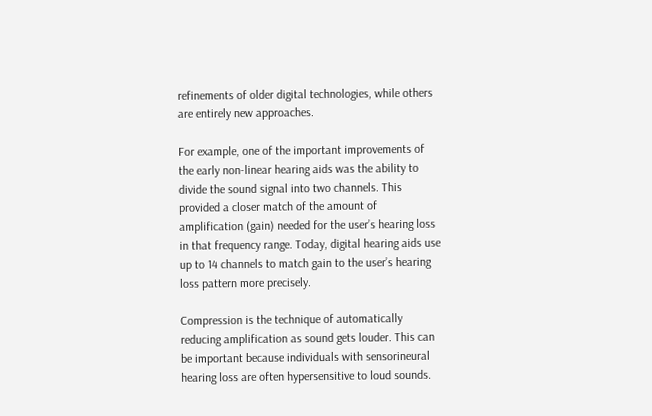refinements of older digital technologies, while others are entirely new approaches.

For example, one of the important improvements of the early non-linear hearing aids was the ability to divide the sound signal into two channels. This provided a closer match of the amount of amplification (gain) needed for the user’s hearing loss in that frequency range. Today, digital hearing aids use up to 14 channels to match gain to the user’s hearing loss pattern more precisely.

Compression is the technique of automatically reducing amplification as sound gets louder. This can be important because individuals with sensorineural hearing loss are often hypersensitive to loud sounds.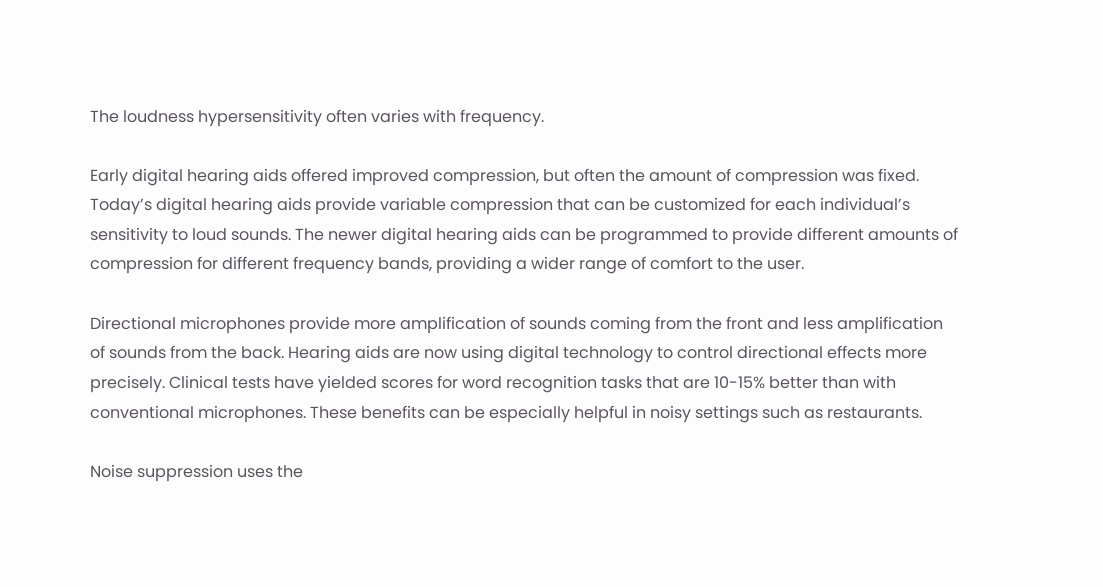The loudness hypersensitivity often varies with frequency.

Early digital hearing aids offered improved compression, but often the amount of compression was fixed. Today’s digital hearing aids provide variable compression that can be customized for each individual’s sensitivity to loud sounds. The newer digital hearing aids can be programmed to provide different amounts of compression for different frequency bands, providing a wider range of comfort to the user.

Directional microphones provide more amplification of sounds coming from the front and less amplification of sounds from the back. Hearing aids are now using digital technology to control directional effects more precisely. Clinical tests have yielded scores for word recognition tasks that are 10-15% better than with conventional microphones. These benefits can be especially helpful in noisy settings such as restaurants.

Noise suppression uses the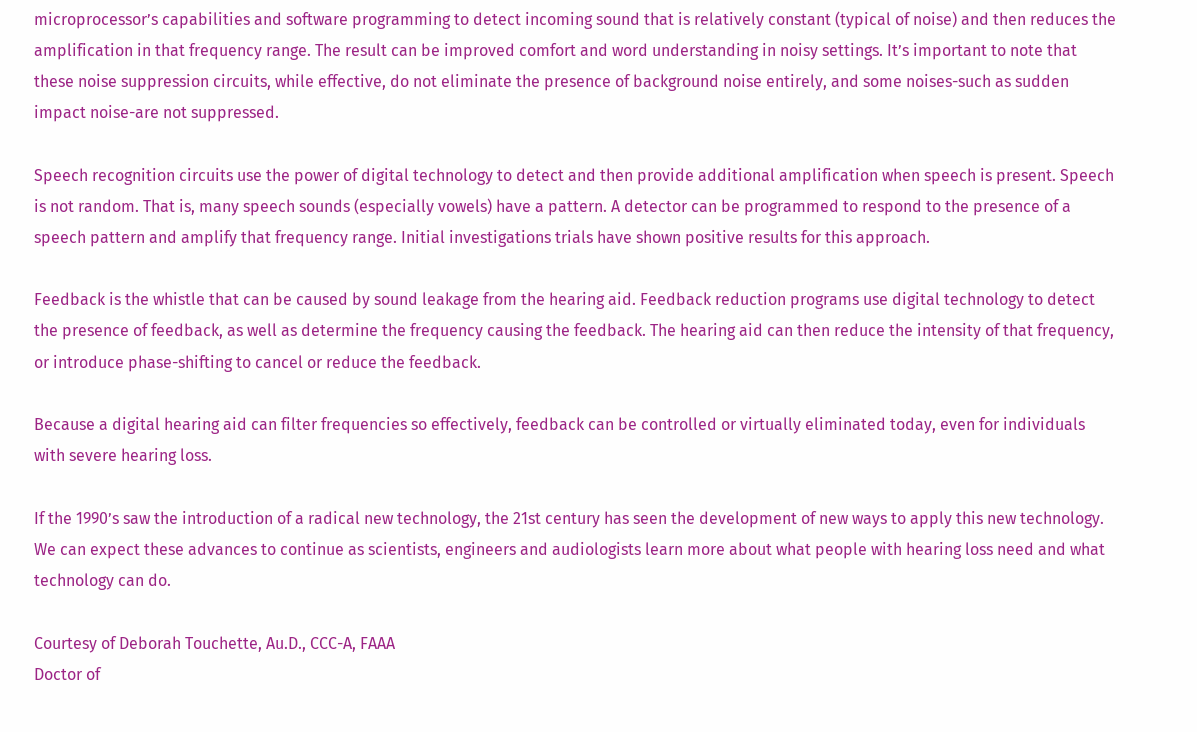microprocessor’s capabilities and software programming to detect incoming sound that is relatively constant (typical of noise) and then reduces the amplification in that frequency range. The result can be improved comfort and word understanding in noisy settings. It’s important to note that these noise suppression circuits, while effective, do not eliminate the presence of background noise entirely, and some noises-such as sudden impact noise-are not suppressed.

Speech recognition circuits use the power of digital technology to detect and then provide additional amplification when speech is present. Speech is not random. That is, many speech sounds (especially vowels) have a pattern. A detector can be programmed to respond to the presence of a speech pattern and amplify that frequency range. Initial investigations trials have shown positive results for this approach.

Feedback is the whistle that can be caused by sound leakage from the hearing aid. Feedback reduction programs use digital technology to detect the presence of feedback, as well as determine the frequency causing the feedback. The hearing aid can then reduce the intensity of that frequency, or introduce phase-shifting to cancel or reduce the feedback.

Because a digital hearing aid can filter frequencies so effectively, feedback can be controlled or virtually eliminated today, even for individuals with severe hearing loss.

If the 1990’s saw the introduction of a radical new technology, the 21st century has seen the development of new ways to apply this new technology. We can expect these advances to continue as scientists, engineers and audiologists learn more about what people with hearing loss need and what technology can do.

Courtesy of Deborah Touchette, Au.D., CCC-A, FAAA
Doctor of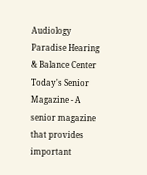Audiology
Paradise Hearing & Balance Center
Today's Senior Magazine - A senior magazine that provides important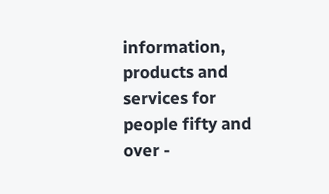information, products and services for people fifty and over -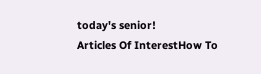today's senior!
Articles Of InterestHow To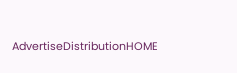AdvertiseDistributionHOME